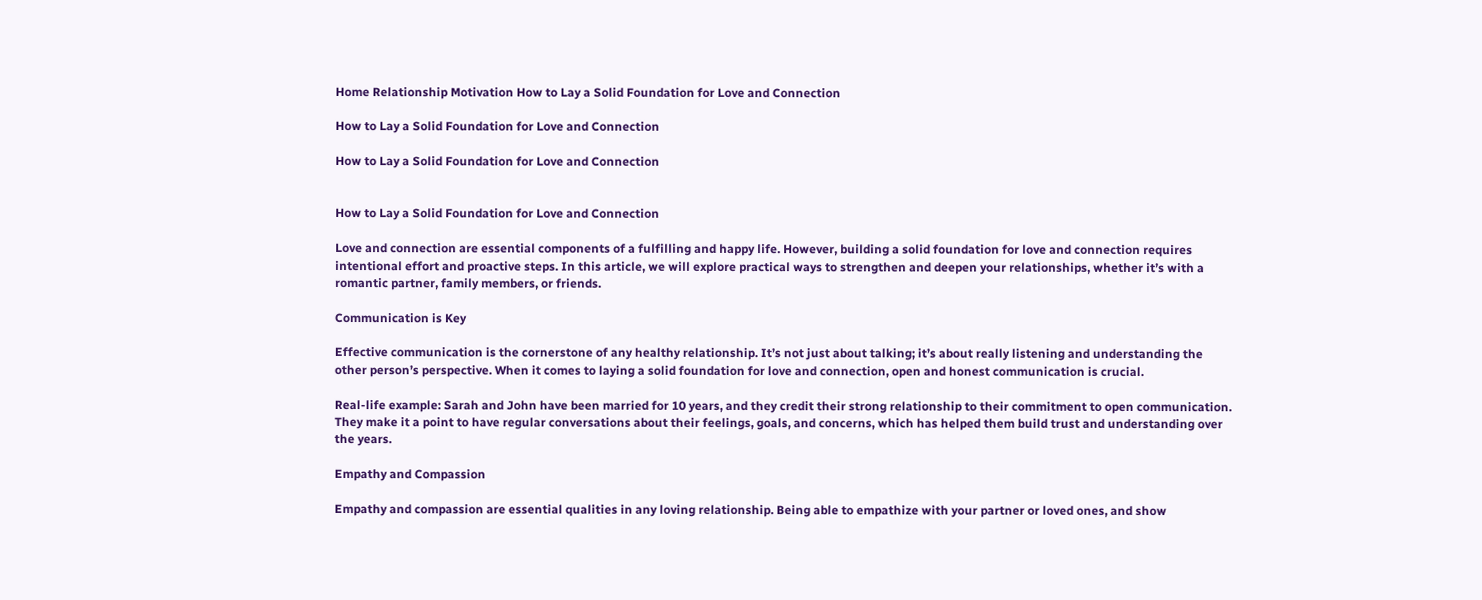Home Relationship Motivation How to Lay a Solid Foundation for Love and Connection

How to Lay a Solid Foundation for Love and Connection

How to Lay a Solid Foundation for Love and Connection


How to Lay a Solid Foundation for Love and Connection

Love and connection are essential components of a fulfilling and happy life. However, building a solid foundation for love and connection requires intentional effort and proactive steps. In this article, we will explore practical ways to strengthen and deepen your relationships, whether it’s with a romantic partner, family members, or friends.

Communication is Key

Effective communication is the cornerstone of any healthy relationship. It’s not just about talking; it’s about really listening and understanding the other person’s perspective. When it comes to laying a solid foundation for love and connection, open and honest communication is crucial.

Real-life example: Sarah and John have been married for 10 years, and they credit their strong relationship to their commitment to open communication. They make it a point to have regular conversations about their feelings, goals, and concerns, which has helped them build trust and understanding over the years.

Empathy and Compassion

Empathy and compassion are essential qualities in any loving relationship. Being able to empathize with your partner or loved ones, and show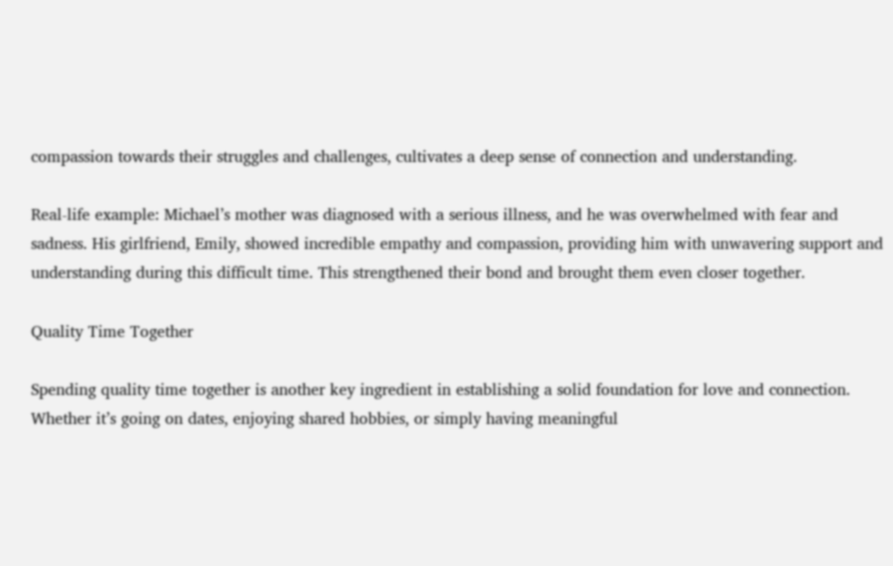compassion towards their struggles and challenges, cultivates a deep sense of connection and understanding.

Real-life example: Michael’s mother was diagnosed with a serious illness, and he was overwhelmed with fear and sadness. His girlfriend, Emily, showed incredible empathy and compassion, providing him with unwavering support and understanding during this difficult time. This strengthened their bond and brought them even closer together.

Quality Time Together

Spending quality time together is another key ingredient in establishing a solid foundation for love and connection. Whether it’s going on dates, enjoying shared hobbies, or simply having meaningful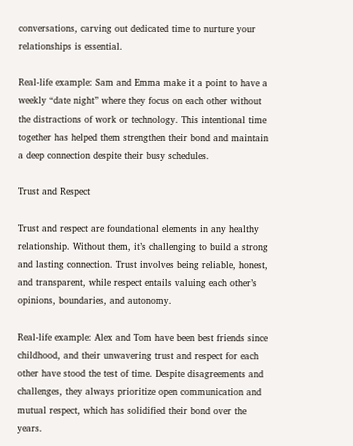conversations, carving out dedicated time to nurture your relationships is essential.

Real-life example: Sam and Emma make it a point to have a weekly “date night” where they focus on each other without the distractions of work or technology. This intentional time together has helped them strengthen their bond and maintain a deep connection despite their busy schedules.

Trust and Respect

Trust and respect are foundational elements in any healthy relationship. Without them, it’s challenging to build a strong and lasting connection. Trust involves being reliable, honest, and transparent, while respect entails valuing each other’s opinions, boundaries, and autonomy.

Real-life example: Alex and Tom have been best friends since childhood, and their unwavering trust and respect for each other have stood the test of time. Despite disagreements and challenges, they always prioritize open communication and mutual respect, which has solidified their bond over the years.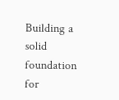Building a solid foundation for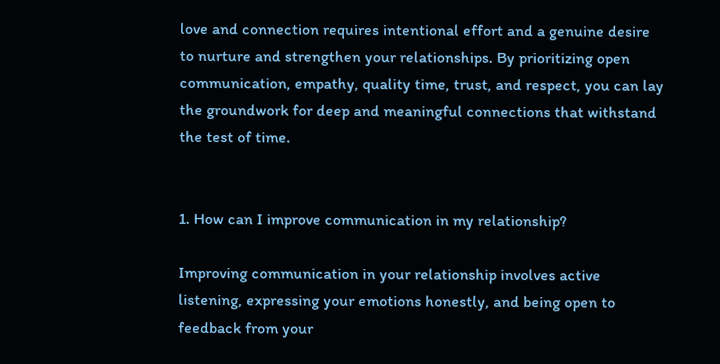love and connection requires intentional effort and a genuine desire to nurture and strengthen your relationships. By prioritizing open communication, empathy, quality time, trust, and respect, you can lay the groundwork for deep and meaningful connections that withstand the test of time.


1. How can I improve communication in my relationship?

Improving communication in your relationship involves active listening, expressing your emotions honestly, and being open to feedback from your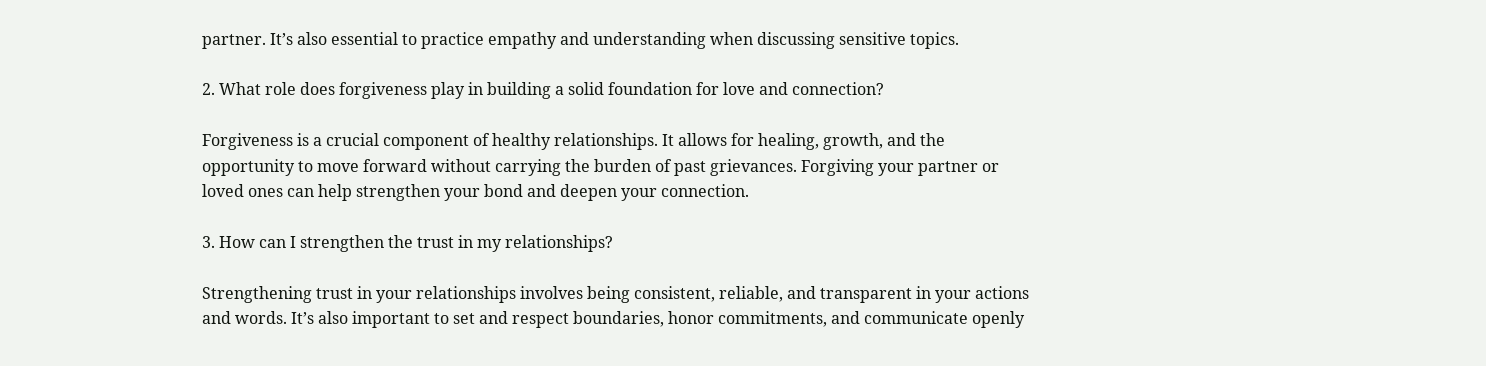partner. It’s also essential to practice empathy and understanding when discussing sensitive topics.

2. What role does forgiveness play in building a solid foundation for love and connection?

Forgiveness is a crucial component of healthy relationships. It allows for healing, growth, and the opportunity to move forward without carrying the burden of past grievances. Forgiving your partner or loved ones can help strengthen your bond and deepen your connection.

3. How can I strengthen the trust in my relationships?

Strengthening trust in your relationships involves being consistent, reliable, and transparent in your actions and words. It’s also important to set and respect boundaries, honor commitments, and communicate openly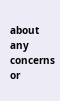about any concerns or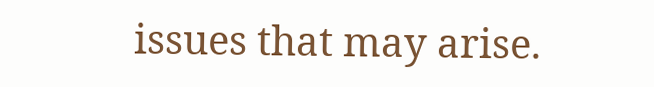issues that may arise.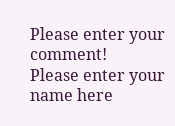Please enter your comment!
Please enter your name here